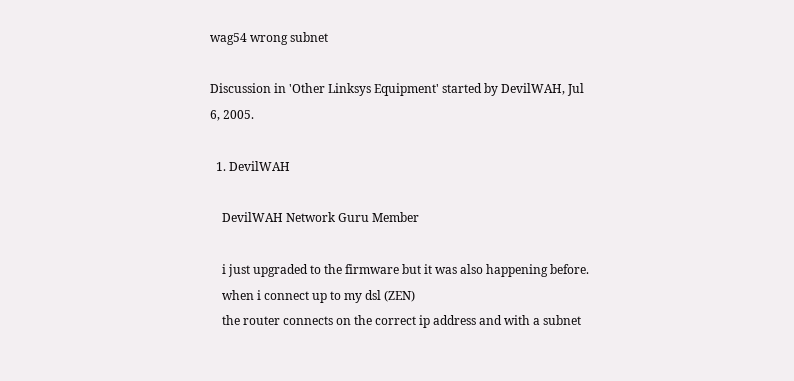wag54 wrong subnet

Discussion in 'Other Linksys Equipment' started by DevilWAH, Jul 6, 2005.

  1. DevilWAH

    DevilWAH Network Guru Member

    i just upgraded to the firmware but it was also happening before.
    when i connect up to my dsl (ZEN)
    the router connects on the correct ip address and with a subnet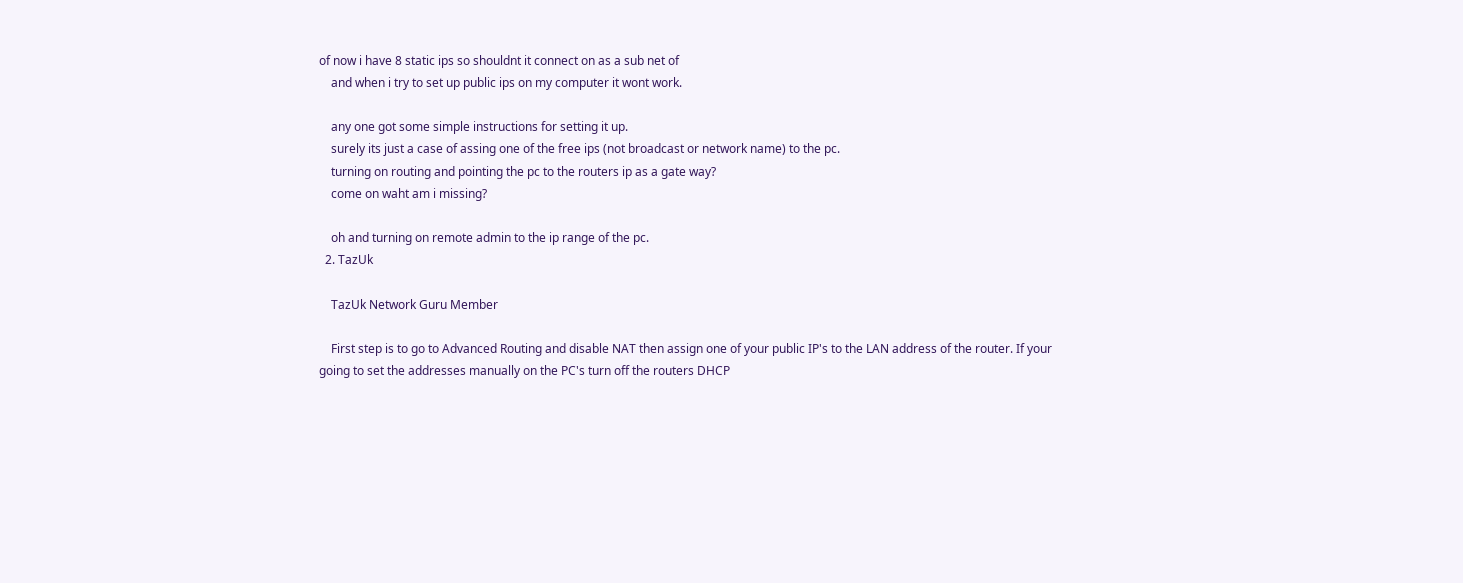of now i have 8 static ips so shouldnt it connect on as a sub net of
    and when i try to set up public ips on my computer it wont work.

    any one got some simple instructions for setting it up.
    surely its just a case of assing one of the free ips (not broadcast or network name) to the pc.
    turning on routing and pointing the pc to the routers ip as a gate way?
    come on waht am i missing?

    oh and turning on remote admin to the ip range of the pc.
  2. TazUk

    TazUk Network Guru Member

    First step is to go to Advanced Routing and disable NAT then assign one of your public IP's to the LAN address of the router. If your going to set the addresses manually on the PC's turn off the routers DHCP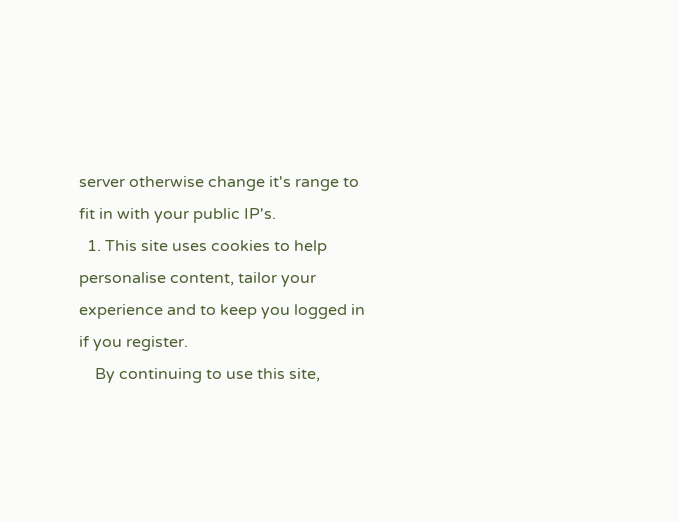server otherwise change it's range to fit in with your public IP's.
  1. This site uses cookies to help personalise content, tailor your experience and to keep you logged in if you register.
    By continuing to use this site,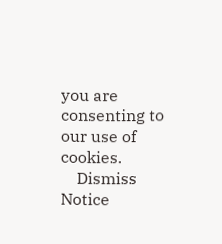you are consenting to our use of cookies.
    Dismiss Notice